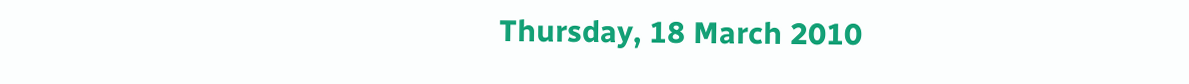Thursday, 18 March 2010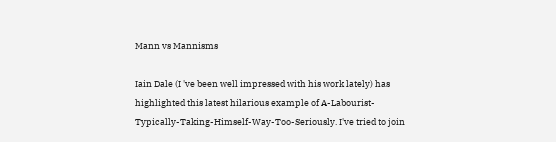Mann vs Mannisms

Iain Dale (I 've been well impressed with his work lately) has highlighted this latest hilarious example of A-Labourist-Typically-Taking-Himself-Way-Too-Seriously. I've tried to join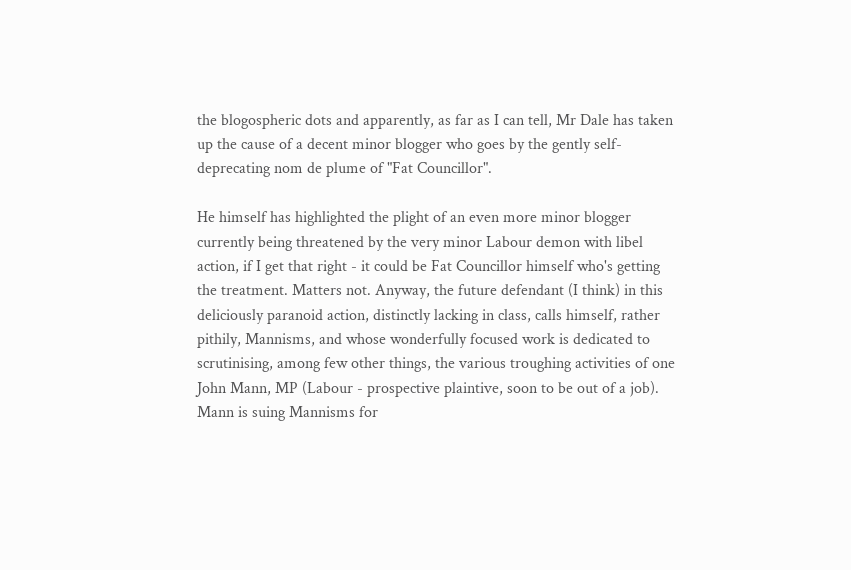the blogospheric dots and apparently, as far as I can tell, Mr Dale has taken up the cause of a decent minor blogger who goes by the gently self-deprecating nom de plume of "Fat Councillor".

He himself has highlighted the plight of an even more minor blogger currently being threatened by the very minor Labour demon with libel action, if I get that right - it could be Fat Councillor himself who's getting the treatment. Matters not. Anyway, the future defendant (I think) in this deliciously paranoid action, distinctly lacking in class, calls himself, rather pithily, Mannisms, and whose wonderfully focused work is dedicated to scrutinising, among few other things, the various troughing activities of one John Mann, MP (Labour - prospective plaintive, soon to be out of a job). Mann is suing Mannisms for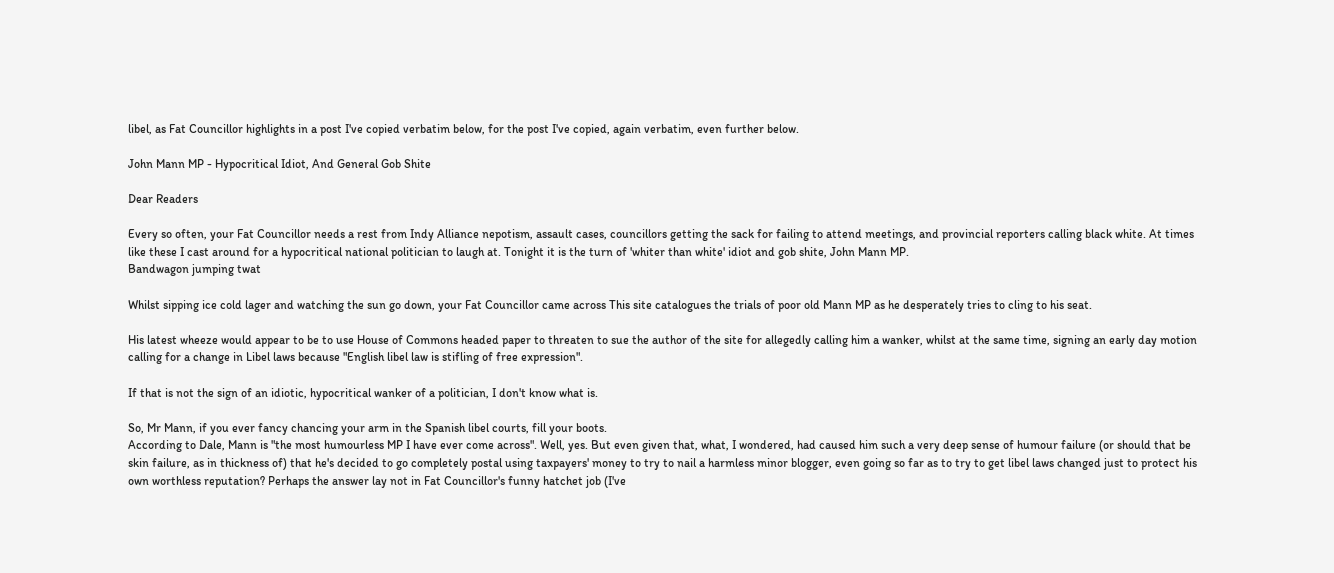libel, as Fat Councillor highlights in a post I've copied verbatim below, for the post I've copied, again verbatim, even further below.

John Mann MP - Hypocritical Idiot, And General Gob Shite

Dear Readers

Every so often, your Fat Councillor needs a rest from Indy Alliance nepotism, assault cases, councillors getting the sack for failing to attend meetings, and provincial reporters calling black white. At times like these I cast around for a hypocritical national politician to laugh at. Tonight it is the turn of 'whiter than white' idiot and gob shite, John Mann MP.
Bandwagon jumping twat

Whilst sipping ice cold lager and watching the sun go down, your Fat Councillor came across This site catalogues the trials of poor old Mann MP as he desperately tries to cling to his seat.

His latest wheeze would appear to be to use House of Commons headed paper to threaten to sue the author of the site for allegedly calling him a wanker, whilst at the same time, signing an early day motion calling for a change in Libel laws because "English libel law is stifling of free expression".

If that is not the sign of an idiotic, hypocritical wanker of a politician, I don't know what is.

So, Mr Mann, if you ever fancy chancing your arm in the Spanish libel courts, fill your boots.
According to Dale, Mann is "the most humourless MP I have ever come across". Well, yes. But even given that, what, I wondered, had caused him such a very deep sense of humour failure (or should that be skin failure, as in thickness of) that he's decided to go completely postal using taxpayers' money to try to nail a harmless minor blogger, even going so far as to try to get libel laws changed just to protect his own worthless reputation? Perhaps the answer lay not in Fat Councillor's funny hatchet job (I've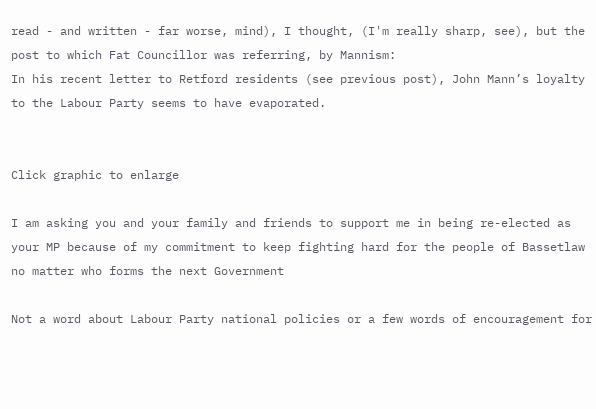read - and written - far worse, mind), I thought, (I'm really sharp, see), but the post to which Fat Councillor was referring, by Mannism:
In his recent letter to Retford residents (see previous post), John Mann’s loyalty to the Labour Party seems to have evaporated.


Click graphic to enlarge

I am asking you and your family and friends to support me in being re-elected as your MP because of my commitment to keep fighting hard for the people of Bassetlaw no matter who forms the next Government

Not a word about Labour Party national policies or a few words of encouragement for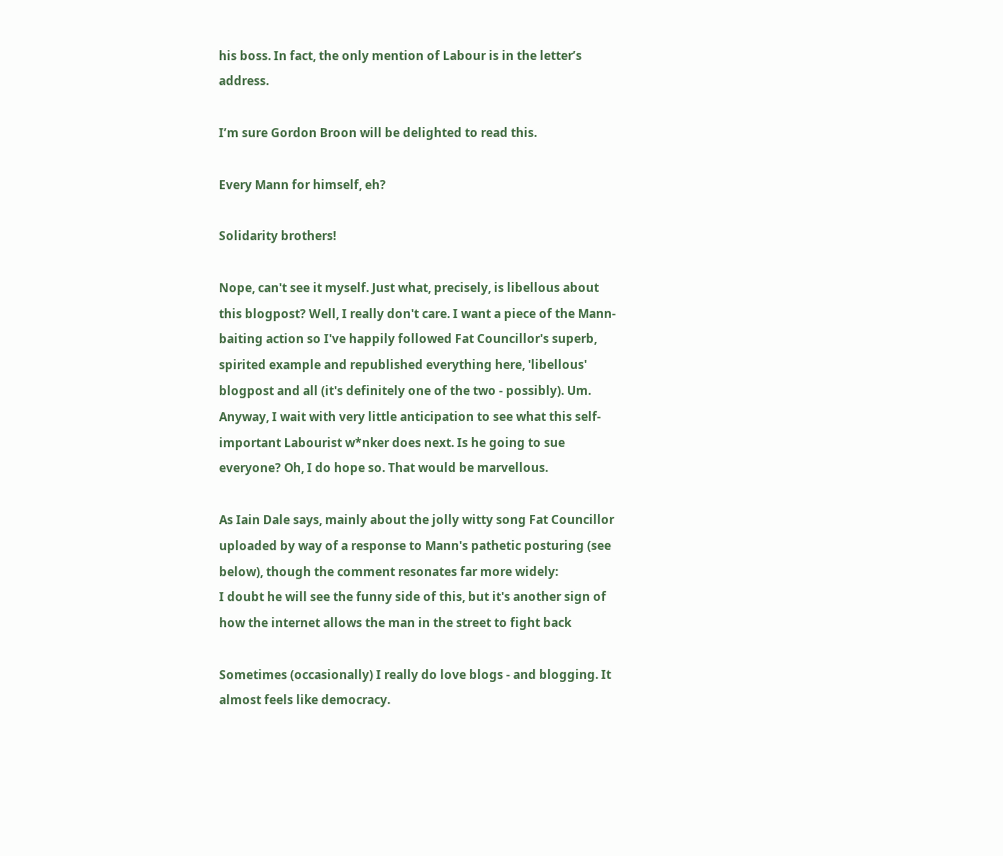his boss. In fact, the only mention of Labour is in the letter’s address.

I’m sure Gordon Broon will be delighted to read this.

Every Mann for himself, eh?

Solidarity brothers!

Nope, can't see it myself. Just what, precisely, is libellous about this blogpost? Well, I really don't care. I want a piece of the Mann-baiting action so I've happily followed Fat Councillor's superb, spirited example and republished everything here, 'libellous' blogpost and all (it's definitely one of the two - possibly). Um. Anyway, I wait with very little anticipation to see what this self-important Labourist w*nker does next. Is he going to sue everyone? Oh, I do hope so. That would be marvellous.

As Iain Dale says, mainly about the jolly witty song Fat Councillor uploaded by way of a response to Mann's pathetic posturing (see below), though the comment resonates far more widely:
I doubt he will see the funny side of this, but it's another sign of how the internet allows the man in the street to fight back

Sometimes (occasionally) I really do love blogs - and blogging. It almost feels like democracy.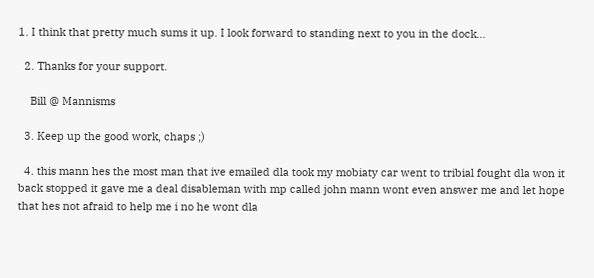1. I think that pretty much sums it up. I look forward to standing next to you in the dock...

  2. Thanks for your support.

    Bill @ Mannisms

  3. Keep up the good work, chaps ;)

  4. this mann hes the most man that ive emailed dla took my mobiaty car went to tribial fought dla won it back stopped it gave me a deal disableman with mp called john mann wont even answer me and let hope that hes not afraid to help me i no he wont dla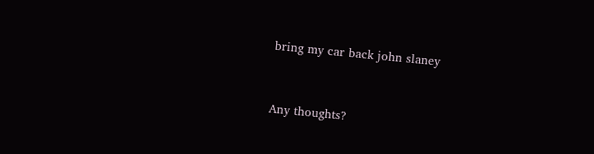bring my car back john slaney


Any thoughts?